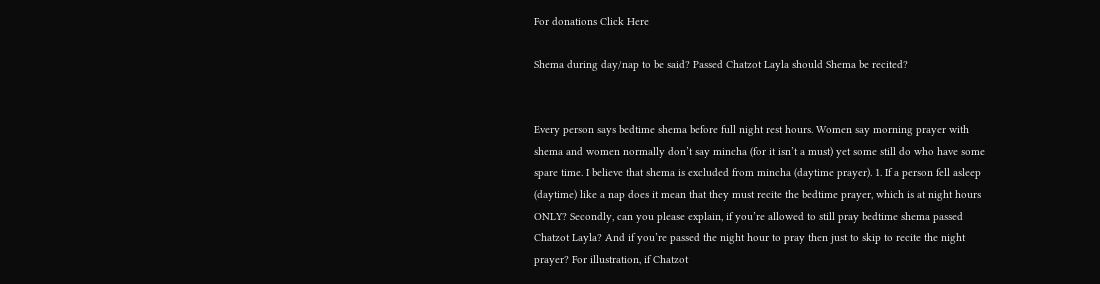For donations Click Here

Shema during day/nap to be said? Passed Chatzot Layla should Shema be recited?


Every person says bedtime shema before full night rest hours. Women say morning prayer with shema and women normally don’t say mincha (for it isn’t a must) yet some still do who have some spare time. I believe that shema is excluded from mincha (daytime prayer). 1. If a person fell asleep (daytime) like a nap does it mean that they must recite the bedtime prayer, which is at night hours ONLY? Secondly, can you please explain, if you’re allowed to still pray bedtime shema passed Chatzot Layla? And if you’re passed the night hour to pray then just to skip to recite the night prayer? For illustration, if Chatzot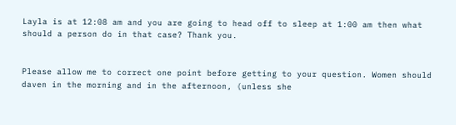Layla is at 12:08 am and you are going to head off to sleep at 1:00 am then what should a person do in that case? Thank you.


Please allow me to correct one point before getting to your question. Women should daven in the morning and in the afternoon, (unless she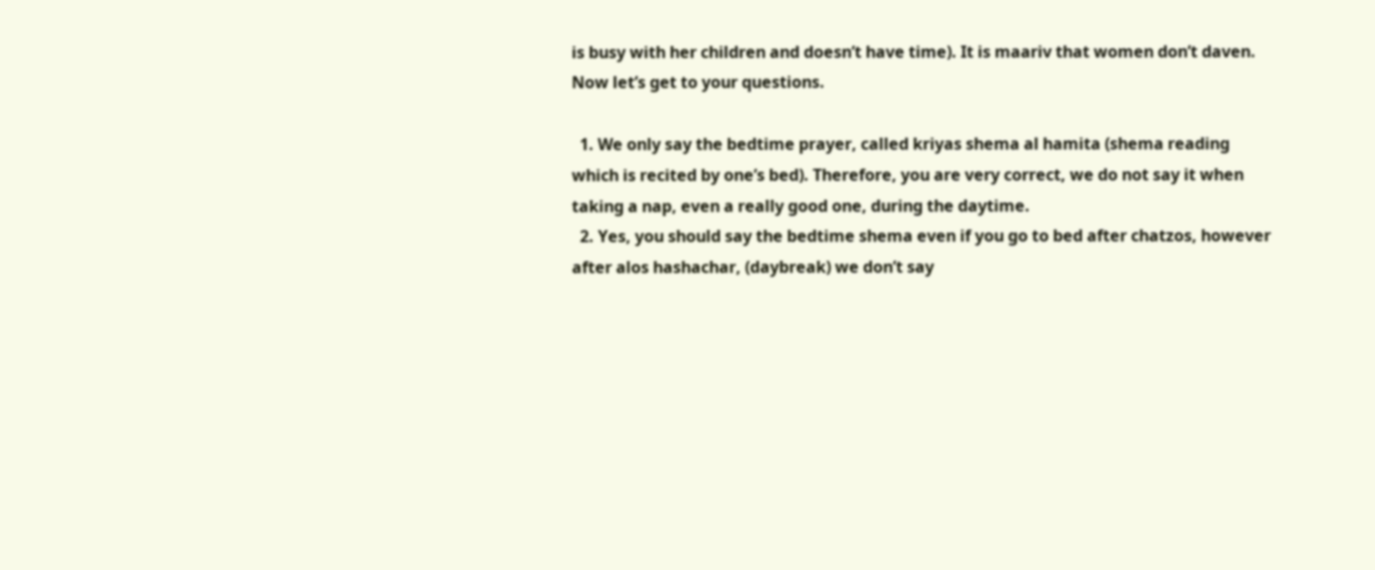is busy with her children and doesn’t have time). It is maariv that women don’t daven. Now let’s get to your questions.

  1. We only say the bedtime prayer, called kriyas shema al hamita (shema reading which is recited by one’s bed). Therefore, you are very correct, we do not say it when taking a nap, even a really good one, during the daytime.
  2. Yes, you should say the bedtime shema even if you go to bed after chatzos, however after alos hashachar, (daybreak) we don’t say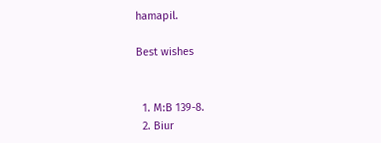hamapil.

Best wishes


  1. M:B 139-8.
  2. Biur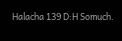Halacha 139 D:H Somuch.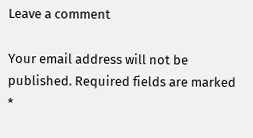Leave a comment

Your email address will not be published. Required fields are marked *